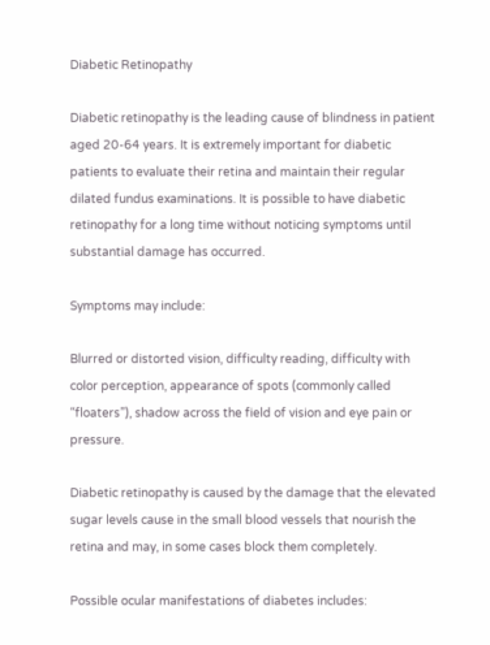Diabetic Retinopathy

Diabetic retinopathy is the leading cause of blindness in patient aged 20-64 years. It is extremely important for diabetic patients to evaluate their retina and maintain their regular dilated fundus examinations. It is possible to have diabetic retinopathy for a long time without noticing symptoms until substantial damage has occurred.

Symptoms may include:

Blurred or distorted vision, difficulty reading, difficulty with color perception, appearance of spots (commonly called “floaters”), shadow across the field of vision and eye pain or pressure.

Diabetic retinopathy is caused by the damage that the elevated sugar levels cause in the small blood vessels that nourish the retina and may, in some cases block them completely.

Possible ocular manifestations of diabetes includes: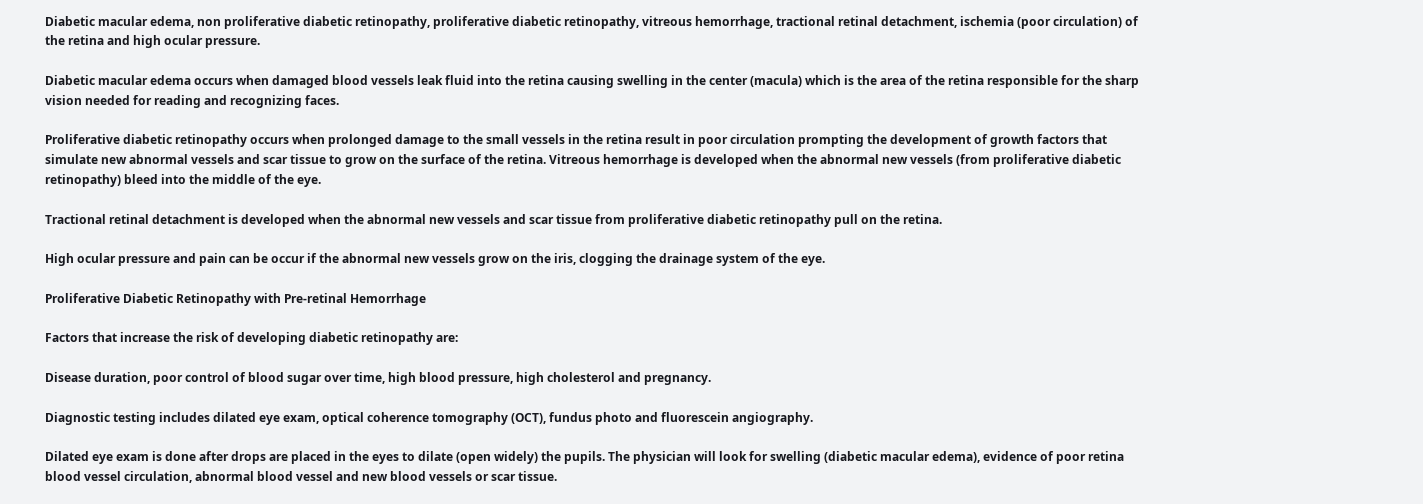Diabetic macular edema, non proliferative diabetic retinopathy, proliferative diabetic retinopathy, vitreous hemorrhage, tractional retinal detachment, ischemia (poor circulation) of the retina and high ocular pressure.

Diabetic macular edema occurs when damaged blood vessels leak fluid into the retina causing swelling in the center (macula) which is the area of the retina responsible for the sharp vision needed for reading and recognizing faces.

Proliferative diabetic retinopathy occurs when prolonged damage to the small vessels in the retina result in poor circulation prompting the development of growth factors that simulate new abnormal vessels and scar tissue to grow on the surface of the retina. Vitreous hemorrhage is developed when the abnormal new vessels (from proliferative diabetic retinopathy) bleed into the middle of the eye.

Tractional retinal detachment is developed when the abnormal new vessels and scar tissue from proliferative diabetic retinopathy pull on the retina.

High ocular pressure and pain can be occur if the abnormal new vessels grow on the iris, clogging the drainage system of the eye.

Proliferative Diabetic Retinopathy with Pre-retinal Hemorrhage

Factors that increase the risk of developing diabetic retinopathy are:

Disease duration, poor control of blood sugar over time, high blood pressure, high cholesterol and pregnancy.

Diagnostic testing includes dilated eye exam, optical coherence tomography (OCT), fundus photo and fluorescein angiography.

Dilated eye exam is done after drops are placed in the eyes to dilate (open widely) the pupils. The physician will look for swelling (diabetic macular edema), evidence of poor retina blood vessel circulation, abnormal blood vessel and new blood vessels or scar tissue.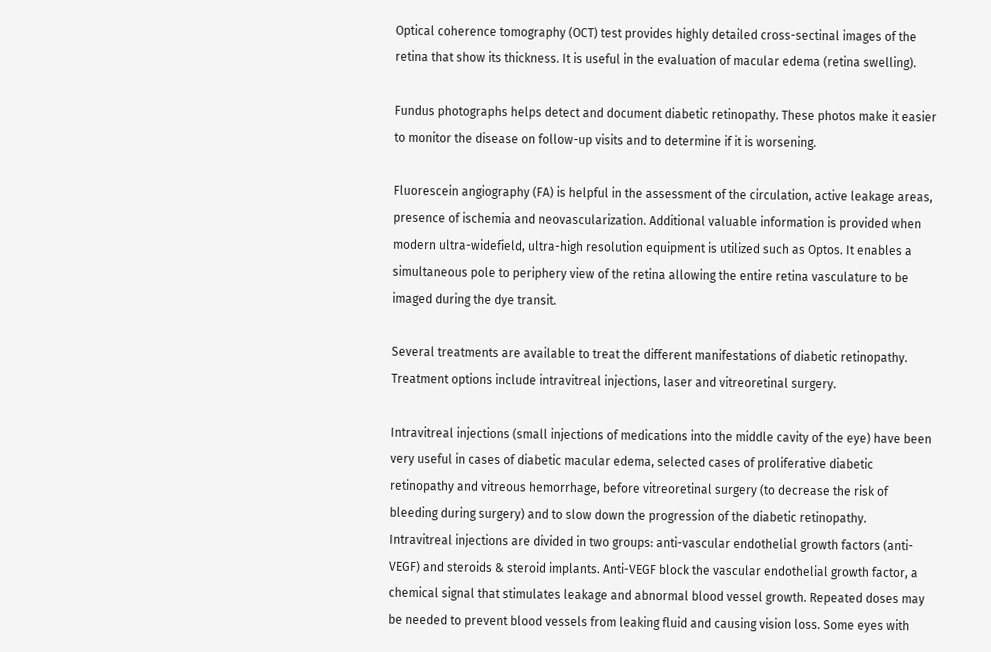Optical coherence tomography (OCT) test provides highly detailed cross-sectinal images of the retina that show its thickness. It is useful in the evaluation of macular edema (retina swelling).

Fundus photographs helps detect and document diabetic retinopathy. These photos make it easier to monitor the disease on follow-up visits and to determine if it is worsening.

Fluorescein angiography (FA) is helpful in the assessment of the circulation, active leakage areas, presence of ischemia and neovascularization. Additional valuable information is provided when modern ultra-widefield, ultra-high resolution equipment is utilized such as Optos. It enables a simultaneous pole to periphery view of the retina allowing the entire retina vasculature to be imaged during the dye transit.

Several treatments are available to treat the different manifestations of diabetic retinopathy. Treatment options include intravitreal injections, laser and vitreoretinal surgery.

Intravitreal injections (small injections of medications into the middle cavity of the eye) have been very useful in cases of diabetic macular edema, selected cases of proliferative diabetic retinopathy and vitreous hemorrhage, before vitreoretinal surgery (to decrease the risk of bleeding during surgery) and to slow down the progression of the diabetic retinopathy.
Intravitreal injections are divided in two groups: anti-vascular endothelial growth factors (anti-VEGF) and steroids & steroid implants. Anti-VEGF block the vascular endothelial growth factor, a chemical signal that stimulates leakage and abnormal blood vessel growth. Repeated doses may be needed to prevent blood vessels from leaking fluid and causing vision loss. Some eyes with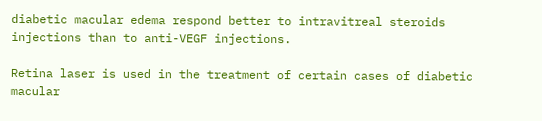diabetic macular edema respond better to intravitreal steroids injections than to anti-VEGF injections.

Retina laser is used in the treatment of certain cases of diabetic macular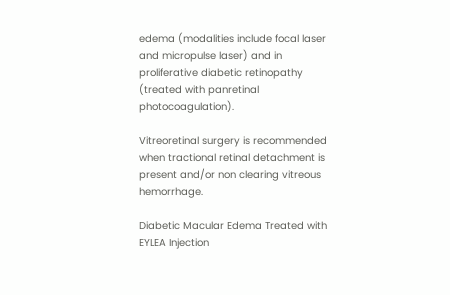edema (modalities include focal laser and micropulse laser) and in proliferative diabetic retinopathy (treated with panretinal photocoagulation).

Vitreoretinal surgery is recommended when tractional retinal detachment is present and/or non clearing vitreous hemorrhage.

Diabetic Macular Edema Treated with EYLEA Injection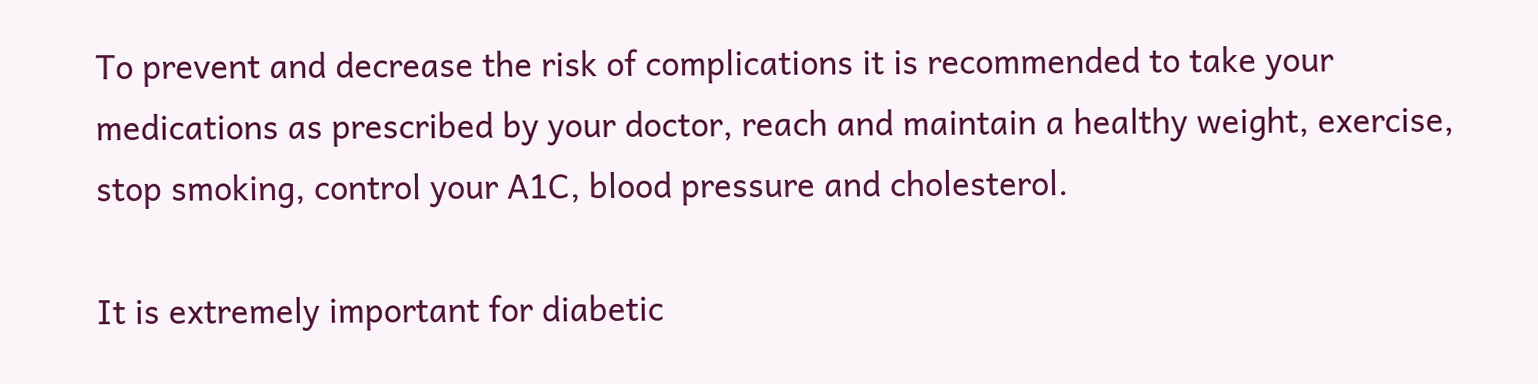To prevent and decrease the risk of complications it is recommended to take your medications as prescribed by your doctor, reach and maintain a healthy weight, exercise, stop smoking, control your A1C, blood pressure and cholesterol.

It is extremely important for diabetic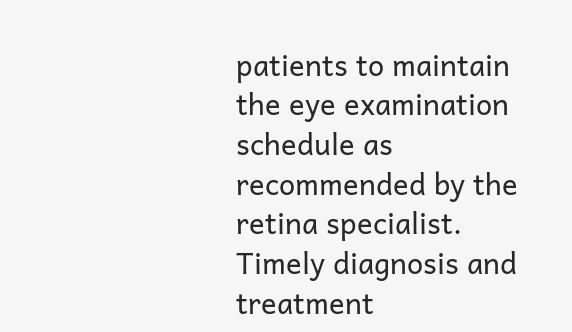patients to maintain the eye examination schedule as recommended by the retina specialist. Timely diagnosis and treatment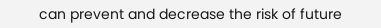can prevent and decrease the risk of future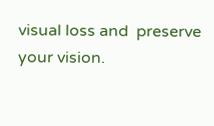visual loss and  preserve your vision.